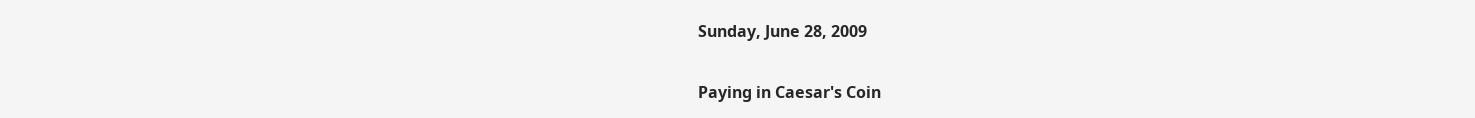Sunday, June 28, 2009

Paying in Caesar's Coin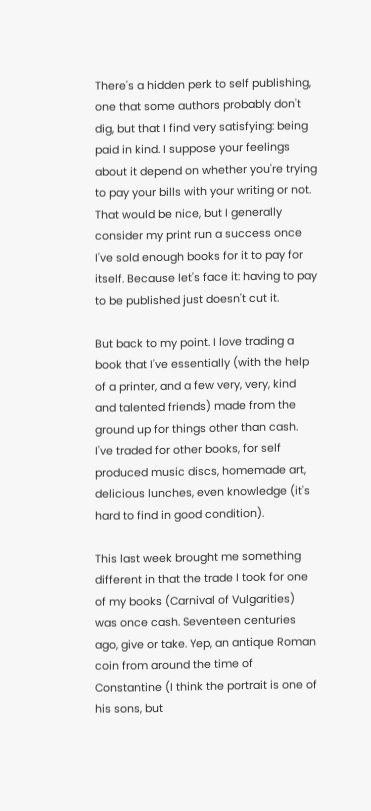There's a hidden perk to self publishing, one that some authors probably don't dig, but that I find very satisfying: being paid in kind. I suppose your feelings about it depend on whether you're trying to pay your bills with your writing or not. That would be nice, but I generally consider my print run a success once I've sold enough books for it to pay for itself. Because let's face it: having to pay to be published just doesn't cut it.

But back to my point. I love trading a book that I've essentially (with the help of a printer, and a few very, very, kind and talented friends) made from the ground up for things other than cash. I've traded for other books, for self produced music discs, homemade art, delicious lunches, even knowledge (it's hard to find in good condition).

This last week brought me something different in that the trade I took for one of my books (Carnival of Vulgarities) was once cash. Seventeen centuries ago, give or take. Yep, an antique Roman coin from around the time of Constantine (I think the portrait is one of his sons, but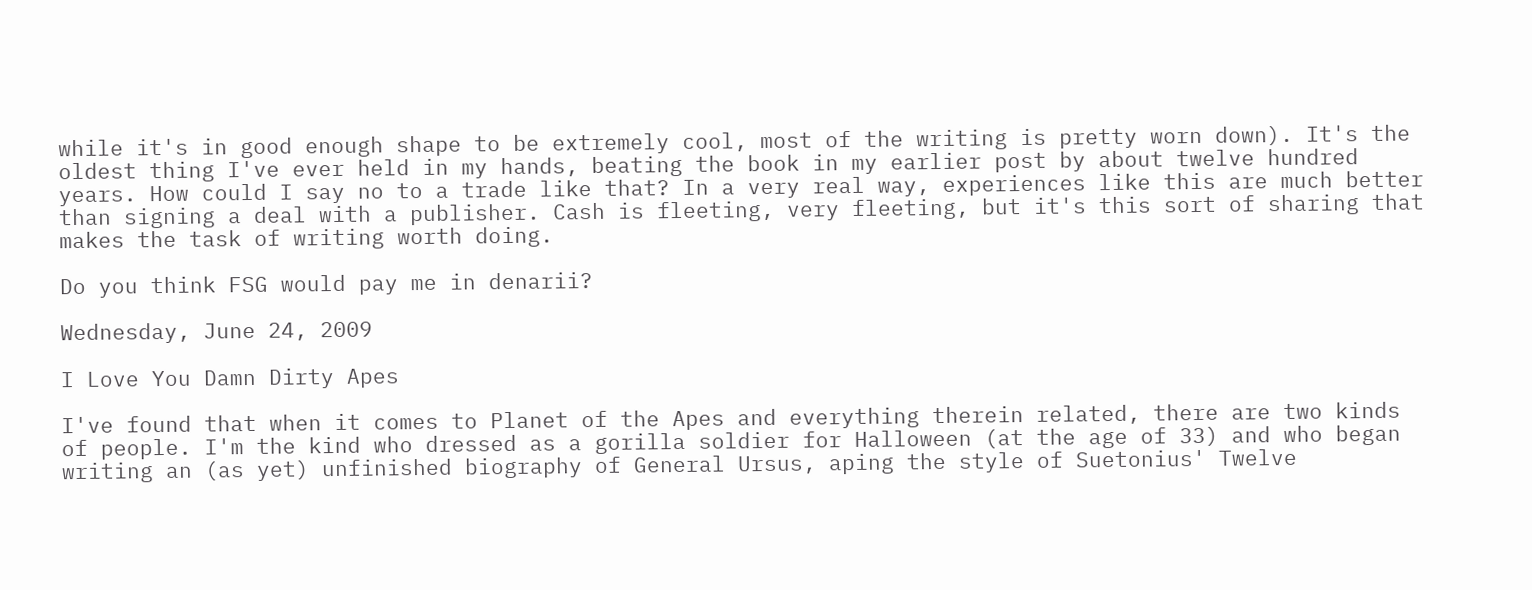while it's in good enough shape to be extremely cool, most of the writing is pretty worn down). It's the oldest thing I've ever held in my hands, beating the book in my earlier post by about twelve hundred years. How could I say no to a trade like that? In a very real way, experiences like this are much better than signing a deal with a publisher. Cash is fleeting, very fleeting, but it's this sort of sharing that makes the task of writing worth doing.

Do you think FSG would pay me in denarii?

Wednesday, June 24, 2009

I Love You Damn Dirty Apes

I've found that when it comes to Planet of the Apes and everything therein related, there are two kinds of people. I'm the kind who dressed as a gorilla soldier for Halloween (at the age of 33) and who began writing an (as yet) unfinished biography of General Ursus, aping the style of Suetonius' Twelve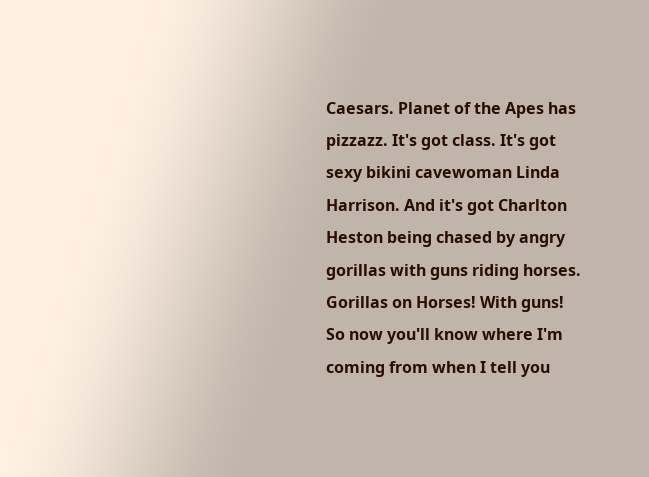Caesars. Planet of the Apes has pizzazz. It's got class. It's got sexy bikini cavewoman Linda Harrison. And it's got Charlton Heston being chased by angry gorillas with guns riding horses. Gorillas on Horses! With guns! So now you'll know where I'm coming from when I tell you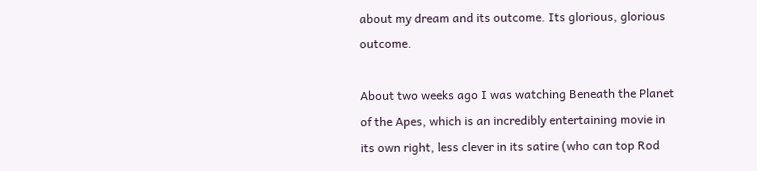about my dream and its outcome. Its glorious, glorious outcome.

About two weeks ago I was watching Beneath the Planet of the Apes, which is an incredibly entertaining movie in its own right, less clever in its satire (who can top Rod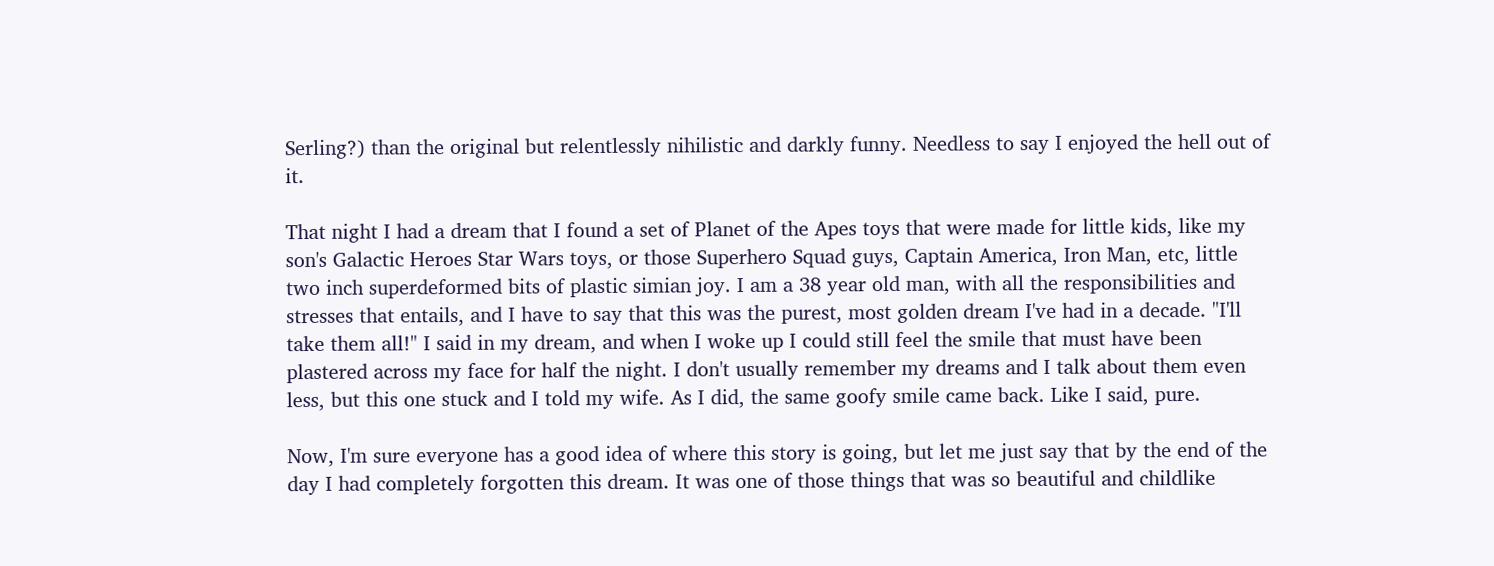Serling?) than the original but relentlessly nihilistic and darkly funny. Needless to say I enjoyed the hell out of it.

That night I had a dream that I found a set of Planet of the Apes toys that were made for little kids, like my son's Galactic Heroes Star Wars toys, or those Superhero Squad guys, Captain America, Iron Man, etc, little two inch superdeformed bits of plastic simian joy. I am a 38 year old man, with all the responsibilities and stresses that entails, and I have to say that this was the purest, most golden dream I've had in a decade. "I'll take them all!" I said in my dream, and when I woke up I could still feel the smile that must have been plastered across my face for half the night. I don't usually remember my dreams and I talk about them even less, but this one stuck and I told my wife. As I did, the same goofy smile came back. Like I said, pure.

Now, I'm sure everyone has a good idea of where this story is going, but let me just say that by the end of the day I had completely forgotten this dream. It was one of those things that was so beautiful and childlike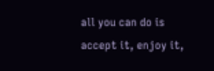all you can do is accept it, enjoy it,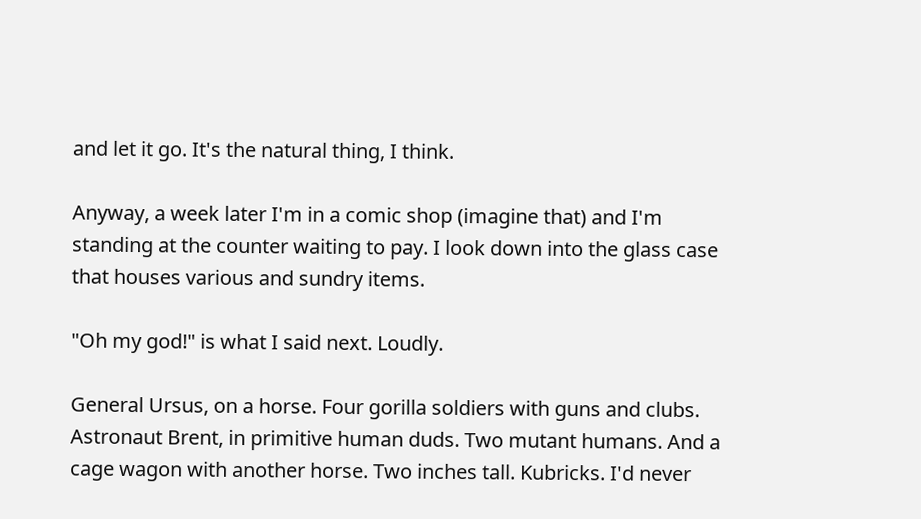and let it go. It's the natural thing, I think.

Anyway, a week later I'm in a comic shop (imagine that) and I'm standing at the counter waiting to pay. I look down into the glass case that houses various and sundry items.

"Oh my god!" is what I said next. Loudly.

General Ursus, on a horse. Four gorilla soldiers with guns and clubs. Astronaut Brent, in primitive human duds. Two mutant humans. And a cage wagon with another horse. Two inches tall. Kubricks. I'd never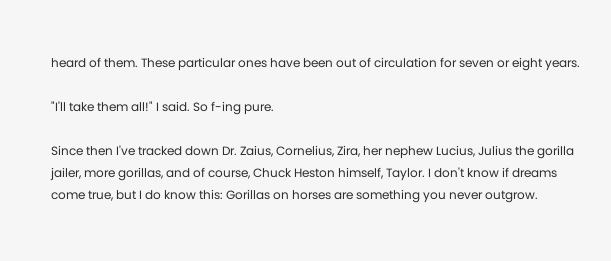heard of them. These particular ones have been out of circulation for seven or eight years.

"I'll take them all!" I said. So f-ing pure.

Since then I've tracked down Dr. Zaius, Cornelius, Zira, her nephew Lucius, Julius the gorilla jailer, more gorillas, and of course, Chuck Heston himself, Taylor. I don't know if dreams come true, but I do know this: Gorillas on horses are something you never outgrow.